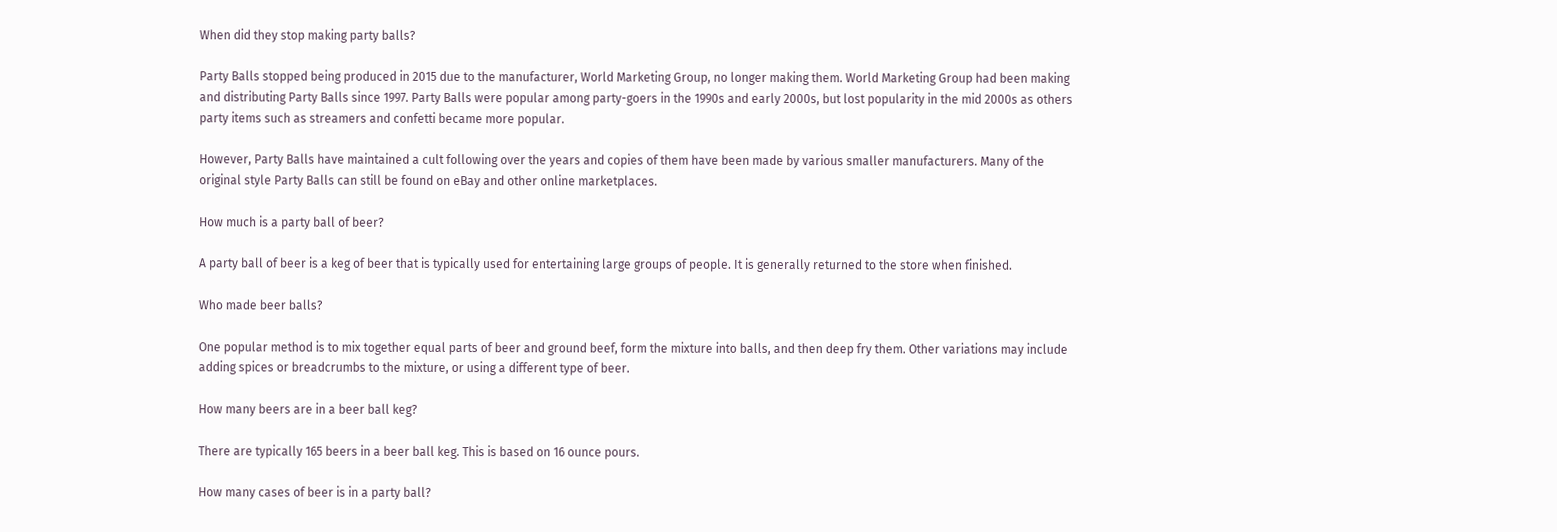When did they stop making party balls?

Party Balls stopped being produced in 2015 due to the manufacturer, World Marketing Group, no longer making them. World Marketing Group had been making and distributing Party Balls since 1997. Party Balls were popular among party-goers in the 1990s and early 2000s, but lost popularity in the mid 2000s as others party items such as streamers and confetti became more popular.

However, Party Balls have maintained a cult following over the years and copies of them have been made by various smaller manufacturers. Many of the original style Party Balls can still be found on eBay and other online marketplaces.

How much is a party ball of beer?

A party ball of beer is a keg of beer that is typically used for entertaining large groups of people. It is generally returned to the store when finished.

Who made beer balls?

One popular method is to mix together equal parts of beer and ground beef, form the mixture into balls, and then deep fry them. Other variations may include adding spices or breadcrumbs to the mixture, or using a different type of beer.

How many beers are in a beer ball keg?

There are typically 165 beers in a beer ball keg. This is based on 16 ounce pours.

How many cases of beer is in a party ball?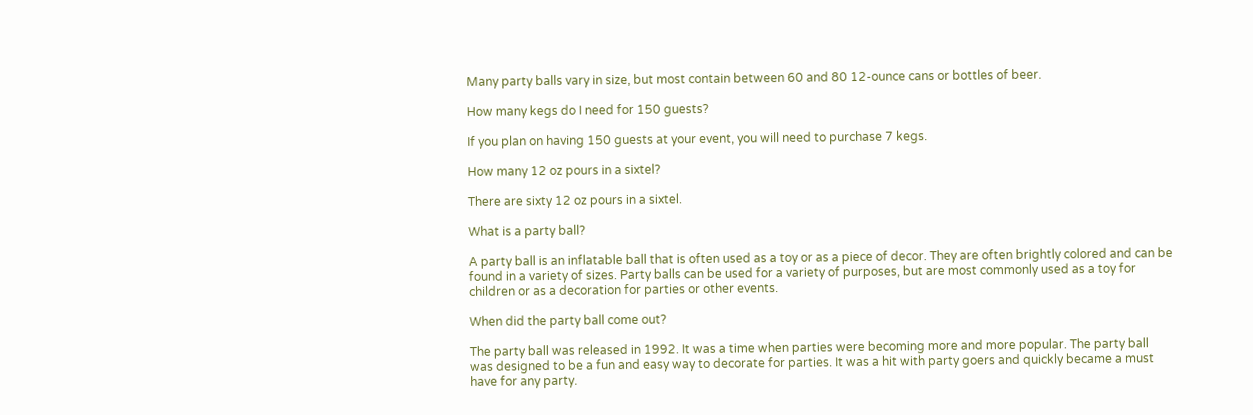Many party balls vary in size, but most contain between 60 and 80 12-ounce cans or bottles of beer.

How many kegs do I need for 150 guests?

If you plan on having 150 guests at your event, you will need to purchase 7 kegs.

How many 12 oz pours in a sixtel?

There are sixty 12 oz pours in a sixtel.

What is a party ball?

A party ball is an inflatable ball that is often used as a toy or as a piece of decor. They are often brightly colored and can be found in a variety of sizes. Party balls can be used for a variety of purposes, but are most commonly used as a toy for children or as a decoration for parties or other events.

When did the party ball come out?

The party ball was released in 1992. It was a time when parties were becoming more and more popular. The party ball was designed to be a fun and easy way to decorate for parties. It was a hit with party goers and quickly became a must have for any party.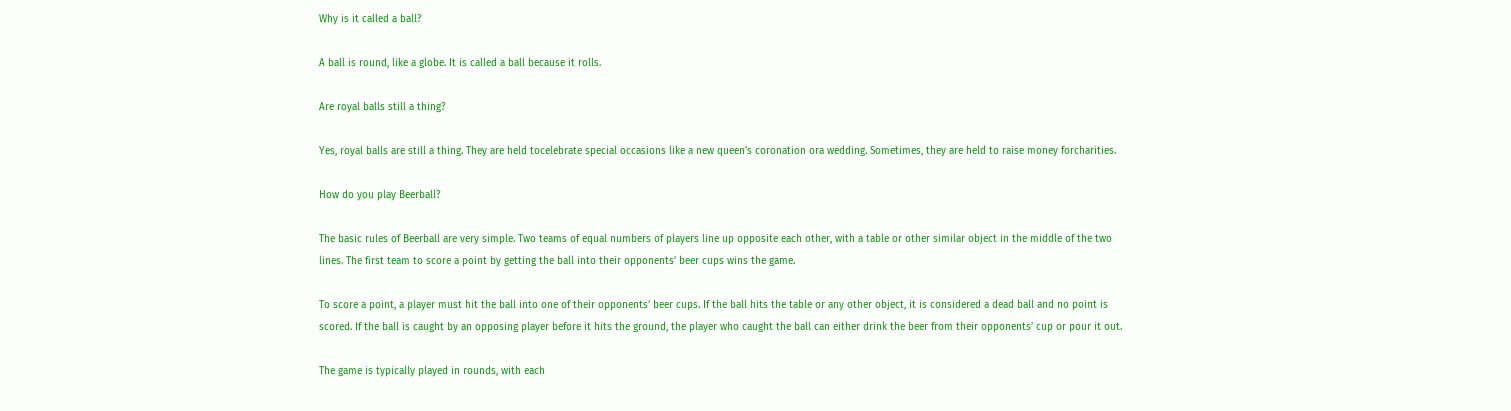Why is it called a ball?

A ball is round, like a globe. It is called a ball because it rolls.

Are royal balls still a thing?

Yes, royal balls are still a thing. They are held tocelebrate special occasions like a new queen’s coronation ora wedding. Sometimes, they are held to raise money forcharities.

How do you play Beerball?

The basic rules of Beerball are very simple. Two teams of equal numbers of players line up opposite each other, with a table or other similar object in the middle of the two lines. The first team to score a point by getting the ball into their opponents’ beer cups wins the game.

To score a point, a player must hit the ball into one of their opponents’ beer cups. If the ball hits the table or any other object, it is considered a dead ball and no point is scored. If the ball is caught by an opposing player before it hits the ground, the player who caught the ball can either drink the beer from their opponents’ cup or pour it out.

The game is typically played in rounds, with each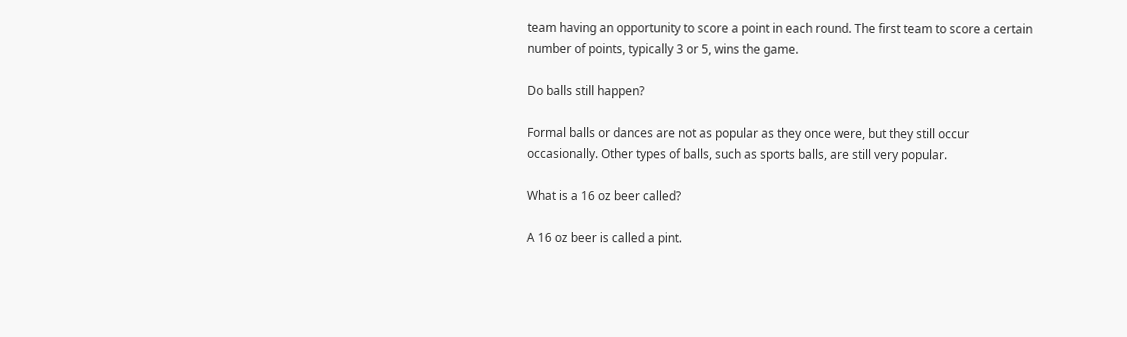team having an opportunity to score a point in each round. The first team to score a certain number of points, typically 3 or 5, wins the game.

Do balls still happen?

Formal balls or dances are not as popular as they once were, but they still occur occasionally. Other types of balls, such as sports balls, are still very popular.

What is a 16 oz beer called?

A 16 oz beer is called a pint.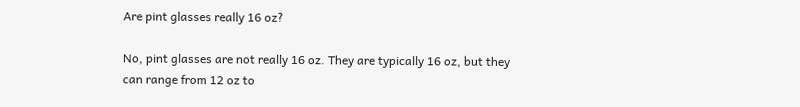Are pint glasses really 16 oz?

No, pint glasses are not really 16 oz. They are typically 16 oz, but they can range from 12 oz to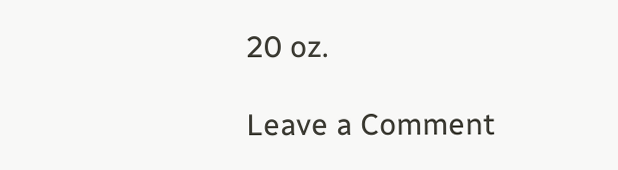20 oz.

Leave a Comment